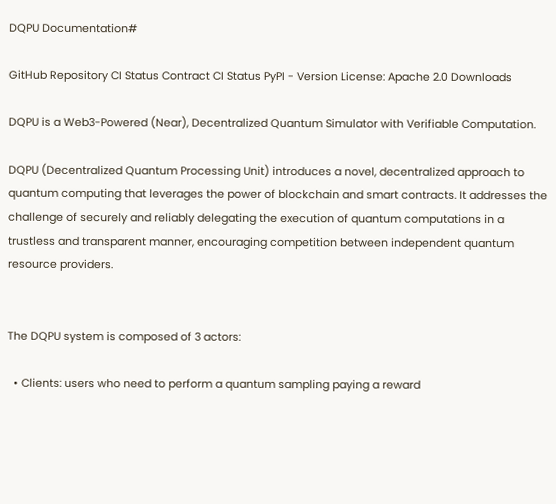DQPU Documentation#

GitHub Repository CI Status Contract CI Status PyPI - Version License: Apache 2.0 Downloads

DQPU is a Web3-Powered (Near), Decentralized Quantum Simulator with Verifiable Computation.

DQPU (Decentralized Quantum Processing Unit) introduces a novel, decentralized approach to quantum computing that leverages the power of blockchain and smart contracts. It addresses the challenge of securely and reliably delegating the execution of quantum computations in a trustless and transparent manner, encouraging competition between independent quantum resource providers.


The DQPU system is composed of 3 actors:

  • Clients: users who need to perform a quantum sampling paying a reward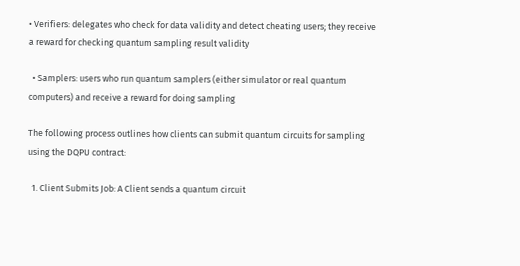• Verifiers: delegates who check for data validity and detect cheating users; they receive a reward for checking quantum sampling result validity

  • Samplers: users who run quantum samplers (either simulator or real quantum computers) and receive a reward for doing sampling

The following process outlines how clients can submit quantum circuits for sampling using the DQPU contract:

  1. Client Submits Job: A Client sends a quantum circuit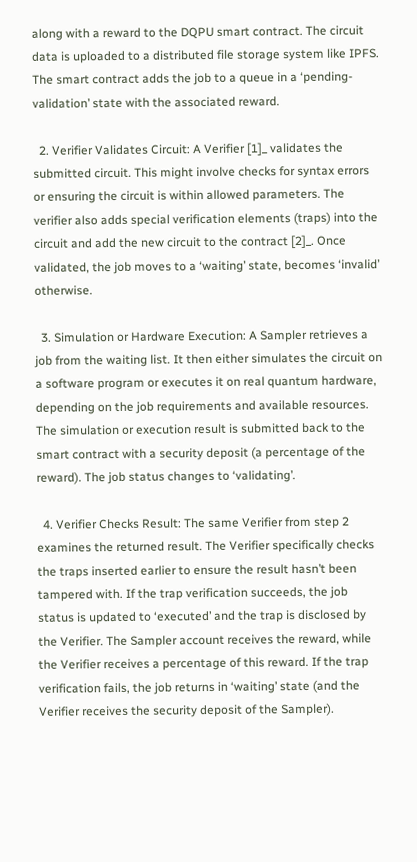along with a reward to the DQPU smart contract. The circuit data is uploaded to a distributed file storage system like IPFS. The smart contract adds the job to a queue in a ‘pending-validation’ state with the associated reward.

  2. Verifier Validates Circuit: A Verifier [1]_ validates the submitted circuit. This might involve checks for syntax errors or ensuring the circuit is within allowed parameters. The verifier also adds special verification elements (traps) into the circuit and add the new circuit to the contract [2]_. Once validated, the job moves to a ‘waiting’ state, becomes ‘invalid’ otherwise.

  3. Simulation or Hardware Execution: A Sampler retrieves a job from the waiting list. It then either simulates the circuit on a software program or executes it on real quantum hardware, depending on the job requirements and available resources. The simulation or execution result is submitted back to the smart contract with a security deposit (a percentage of the reward). The job status changes to ‘validating’.

  4. Verifier Checks Result: The same Verifier from step 2 examines the returned result. The Verifier specifically checks the traps inserted earlier to ensure the result hasn’t been tampered with. If the trap verification succeeds, the job status is updated to ‘executed’ and the trap is disclosed by the Verifier. The Sampler account receives the reward, while the Verifier receives a percentage of this reward. If the trap verification fails, the job returns in ‘waiting’ state (and the Verifier receives the security deposit of the Sampler).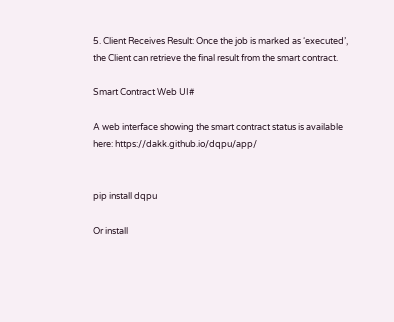5. Client Receives Result: Once the job is marked as ‘executed’, the Client can retrieve the final result from the smart contract.

Smart Contract Web UI#

A web interface showing the smart contract status is available here: https://dakk.github.io/dqpu/app/


pip install dqpu

Or install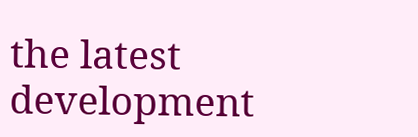the latest development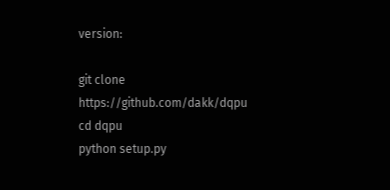version:

git clone https://github.com/dakk/dqpu
cd dqpu
python setup.py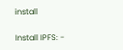install

Install IPFS: -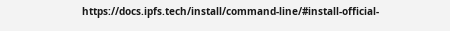https://docs.ipfs.tech/install/command-line/#install-official-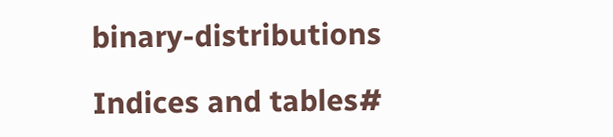binary-distributions

Indices and tables#